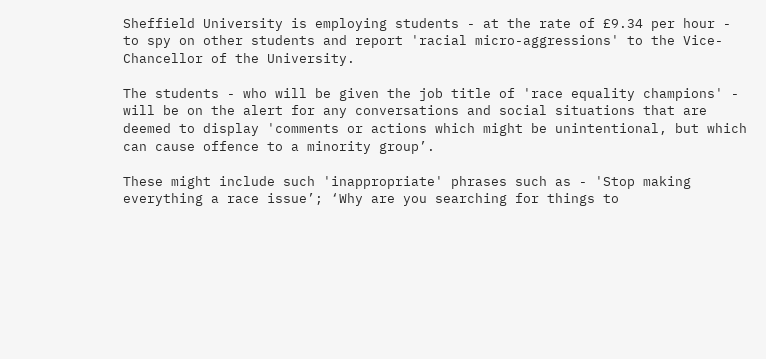Sheffield University is employing students - at the rate of £9.34 per hour - to spy on other students and report 'racial micro-aggressions' to the Vice-Chancellor of the University.

The students - who will be given the job title of 'race equality champions' - will be on the alert for any conversations and social situations that are deemed to display 'comments or actions which might be unintentional, but which can cause offence to a minority group’.

These might include such 'inappropriate' phrases such as - 'Stop making everything a race issue’; ‘Why are you searching for things to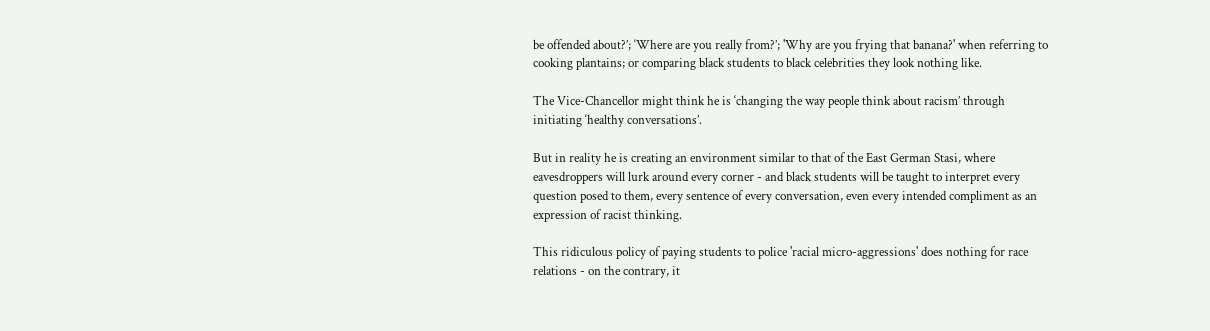be offended about?’; ‘Where are you really from?’; 'Why are you frying that banana?' when referring to cooking plantains; or comparing black students to black celebrities they look nothing like.

The Vice-Chancellor might think he is ‘changing the way people think about racism’ through initiating ‘healthy conversations’.

But in reality he is creating an environment similar to that of the East German Stasi, where eavesdroppers will lurk around every corner - and black students will be taught to interpret every question posed to them, every sentence of every conversation, even every intended compliment as an expression of racist thinking.

This ridiculous policy of paying students to police 'racial micro-aggressions' does nothing for race relations - on the contrary, it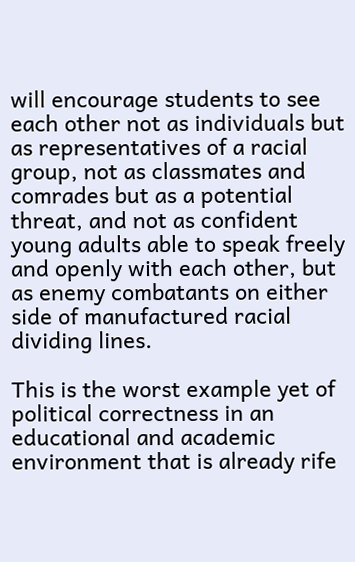will encourage students to see each other not as individuals but as representatives of a racial group, not as classmates and comrades but as a potential threat, and not as confident young adults able to speak freely and openly with each other, but as enemy combatants on either side of manufactured racial dividing lines.

This is the worst example yet of political correctness in an educational and academic environment that is already rife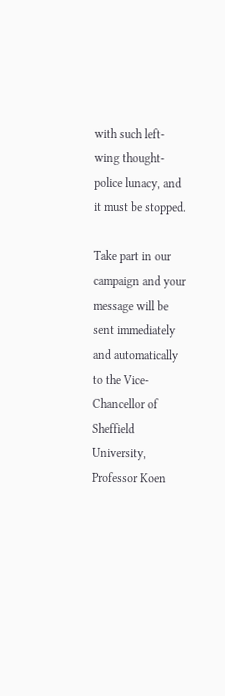with such left-wing thought-police lunacy, and it must be stopped.

Take part in our campaign and your message will be sent immediately and automatically to the Vice-Chancellor of Sheffield University, Professor Koen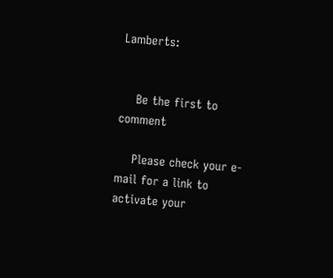Lamberts:


    Be the first to comment

    Please check your e-mail for a link to activate your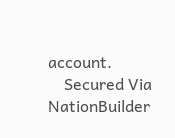account.
    Secured Via NationBuilder